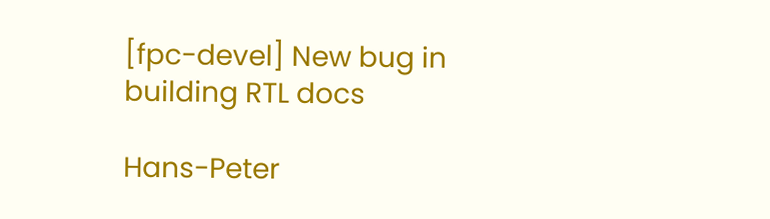[fpc-devel] New bug in building RTL docs

Hans-Peter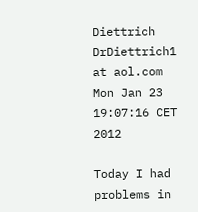Diettrich DrDiettrich1 at aol.com
Mon Jan 23 19:07:16 CET 2012

Today I had problems in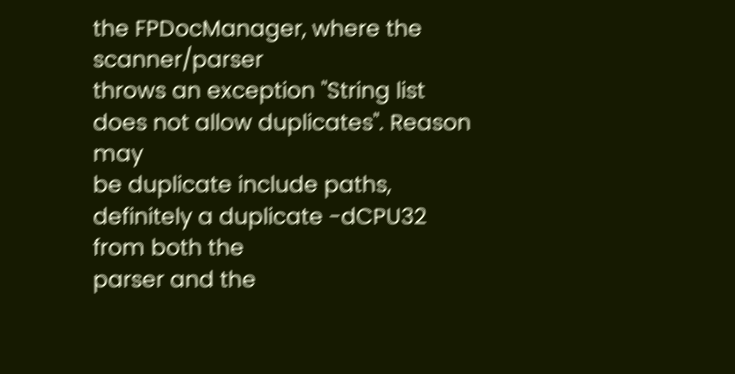the FPDocManager, where the scanner/parser
throws an exception "String list does not allow duplicates". Reason may
be duplicate include paths, definitely a duplicate -dCPU32 from both the
parser and the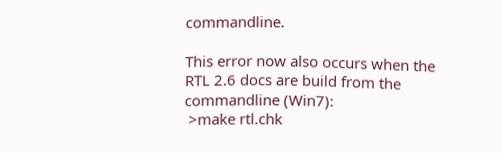commandline.

This error now also occurs when the RTL 2.6 docs are build from the
commandline (Win7):
 >make rtl.chk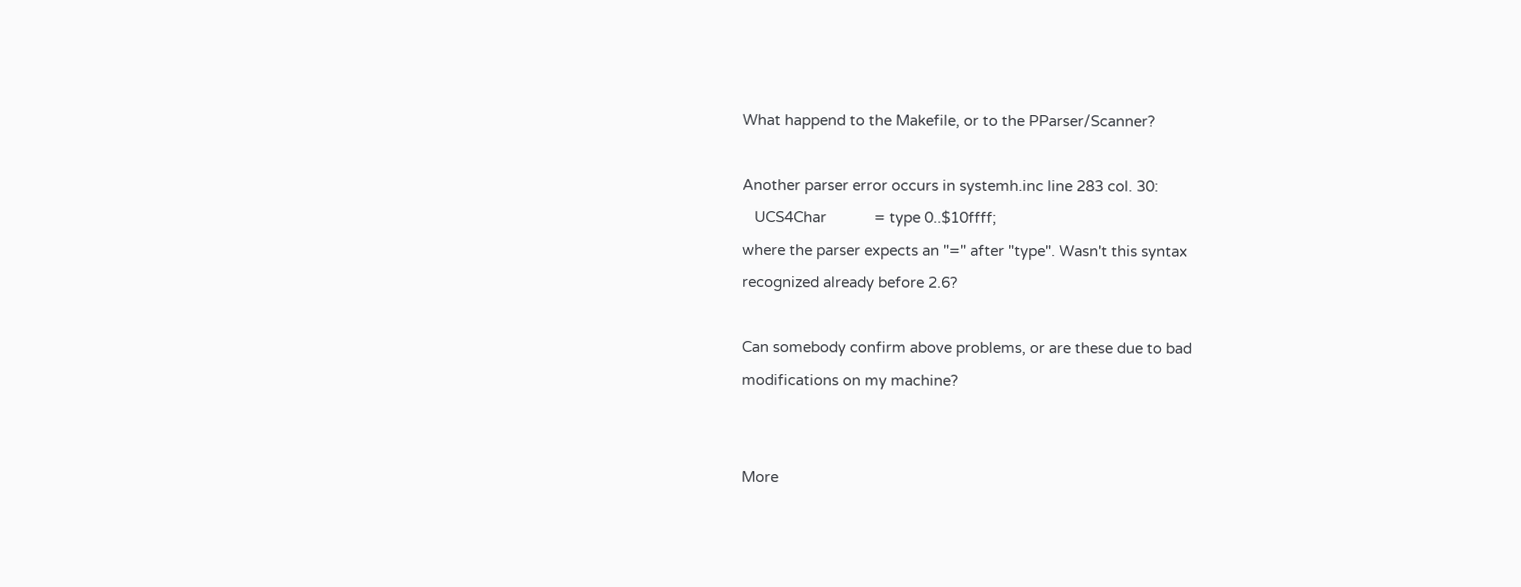What happend to the Makefile, or to the PParser/Scanner?

Another parser error occurs in systemh.inc line 283 col. 30:
   UCS4Char            = type 0..$10ffff;
where the parser expects an "=" after "type". Wasn't this syntax
recognized already before 2.6?

Can somebody confirm above problems, or are these due to bad
modifications on my machine?


More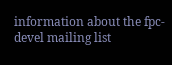information about the fpc-devel mailing list